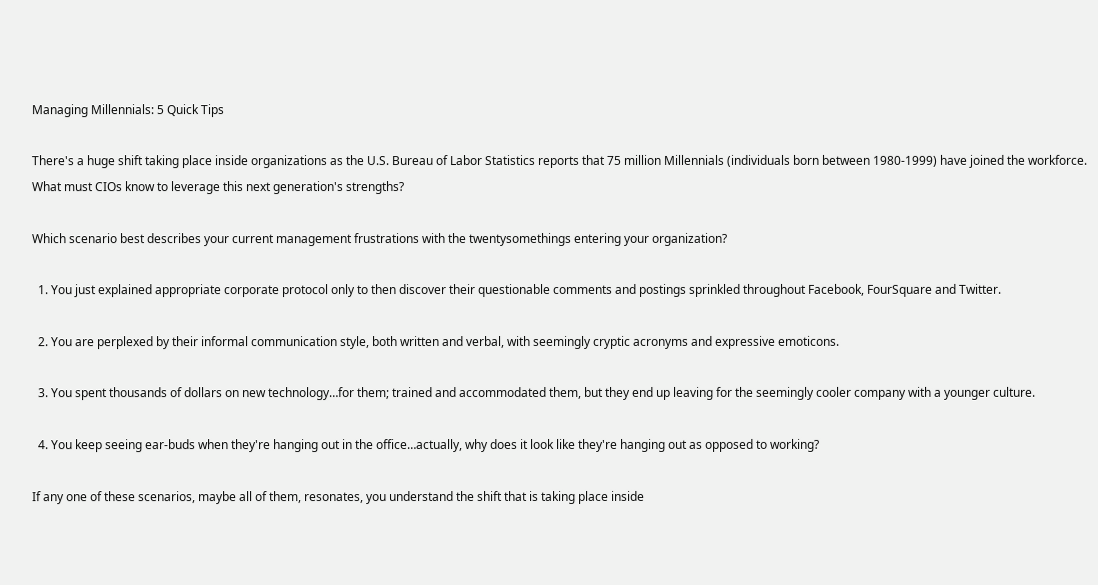Managing Millennials: 5 Quick Tips

There's a huge shift taking place inside organizations as the U.S. Bureau of Labor Statistics reports that 75 million Millennials (individuals born between 1980-1999) have joined the workforce. What must CIOs know to leverage this next generation's strengths?

Which scenario best describes your current management frustrations with the twentysomethings entering your organization?

  1. You just explained appropriate corporate protocol only to then discover their questionable comments and postings sprinkled throughout Facebook, FourSquare and Twitter.

  2. You are perplexed by their informal communication style, both written and verbal, with seemingly cryptic acronyms and expressive emoticons.

  3. You spent thousands of dollars on new technology…for them; trained and accommodated them, but they end up leaving for the seemingly cooler company with a younger culture.

  4. You keep seeing ear-buds when they're hanging out in the office…actually, why does it look like they're hanging out as opposed to working?

If any one of these scenarios, maybe all of them, resonates, you understand the shift that is taking place inside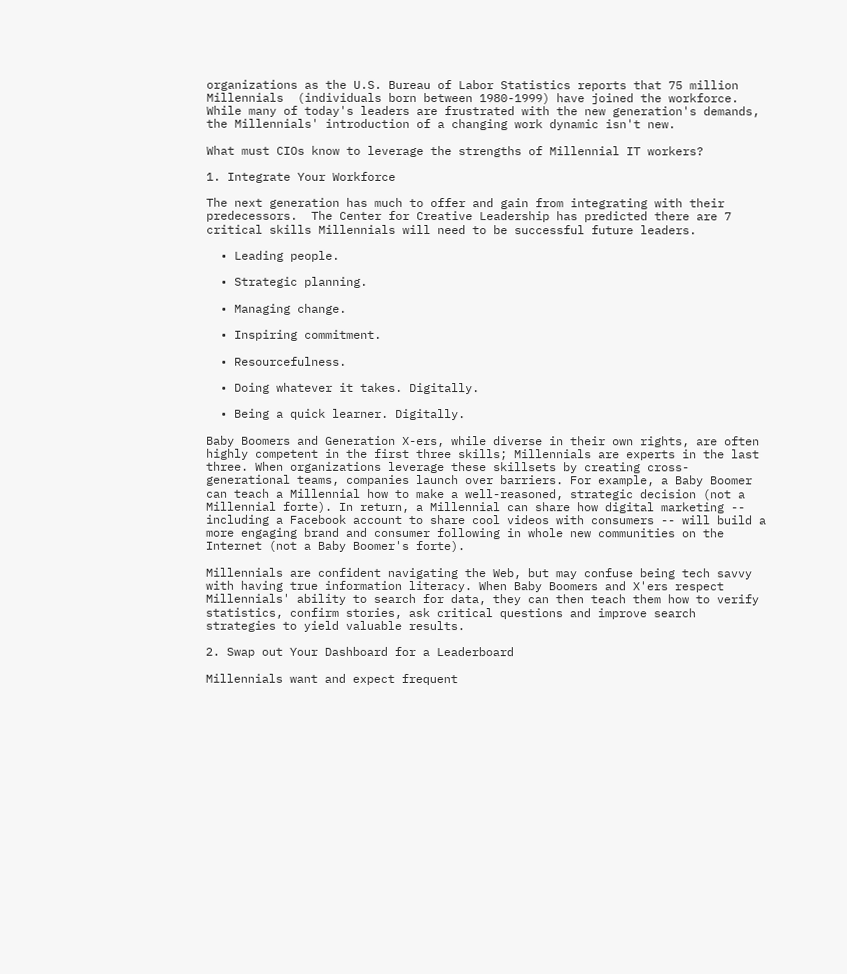organizations as the U.S. Bureau of Labor Statistics reports that 75 million Millennials  (individuals born between 1980-1999) have joined the workforce. While many of today's leaders are frustrated with the new generation's demands, the Millennials' introduction of a changing work dynamic isn't new.

What must CIOs know to leverage the strengths of Millennial IT workers?

1. Integrate Your Workforce

The next generation has much to offer and gain from integrating with their predecessors.  The Center for Creative Leadership has predicted there are 7 critical skills Millennials will need to be successful future leaders.

  • Leading people.

  • Strategic planning.

  • Managing change.

  • Inspiring commitment.

  • Resourcefulness.

  • Doing whatever it takes. Digitally.

  • Being a quick learner. Digitally.

Baby Boomers and Generation X-ers, while diverse in their own rights, are often highly competent in the first three skills; Millennials are experts in the last three. When organizations leverage these skillsets by creating cross-generational teams, companies launch over barriers. For example, a Baby Boomer can teach a Millennial how to make a well-reasoned, strategic decision (not a Millennial forte). In return, a Millennial can share how digital marketing -- including a Facebook account to share cool videos with consumers -- will build a more engaging brand and consumer following in whole new communities on the Internet (not a Baby Boomer's forte).

Millennials are confident navigating the Web, but may confuse being tech savvy with having true information literacy. When Baby Boomers and X'ers respect Millennials' ability to search for data, they can then teach them how to verify statistics, confirm stories, ask critical questions and improve search strategies to yield valuable results.

2. Swap out Your Dashboard for a Leaderboard

Millennials want and expect frequent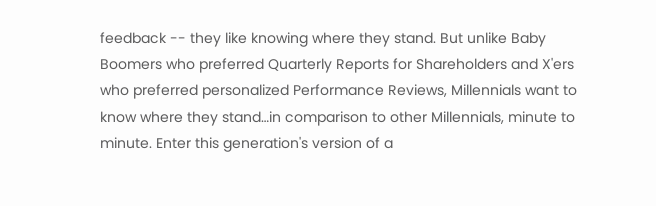feedback -- they like knowing where they stand. But unlike Baby Boomers who preferred Quarterly Reports for Shareholders and X'ers who preferred personalized Performance Reviews, Millennials want to know where they stand…in comparison to other Millennials, minute to minute. Enter this generation's version of a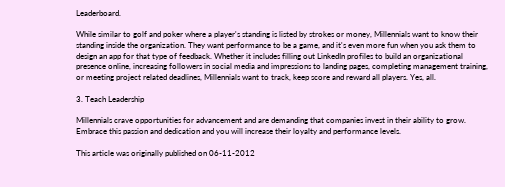Leaderboard.

While similar to golf and poker where a player's standing is listed by strokes or money, Millennials want to know their standing inside the organization. They want performance to be a game, and it's even more fun when you ask them to design an app for that type of feedback. Whether it includes filling out LinkedIn profiles to build an organizational presence online, increasing followers in social media and impressions to landing pages, completing management training, or meeting project related deadlines, Millennials want to track, keep score and reward all players. Yes, all.

3. Teach Leadership

Millennials crave opportunities for advancement and are demanding that companies invest in their ability to grow. Embrace this passion and dedication and you will increase their loyalty and performance levels.

This article was originally published on 06-11-2012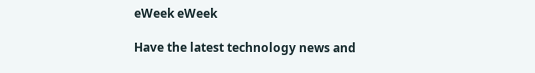eWeek eWeek

Have the latest technology news and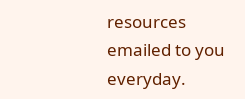resources emailed to you everyday.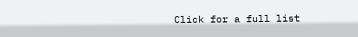Click for a full list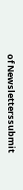of Newsletterssubmit